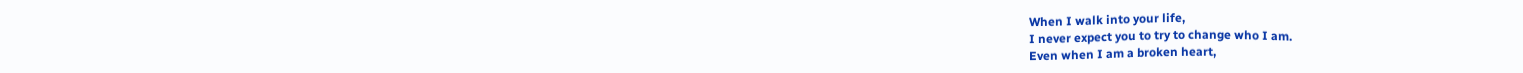When I walk into your life,
I never expect you to try to change who I am.
Even when I am a broken heart,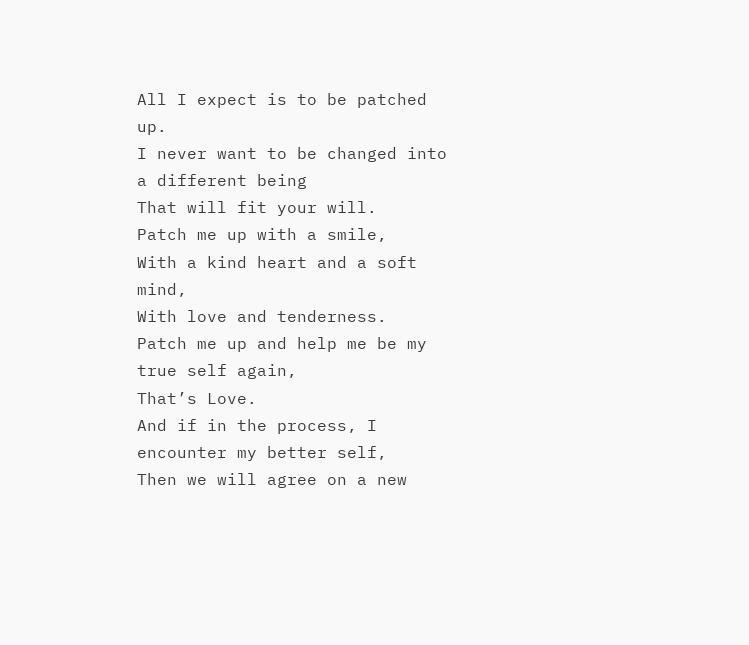All I expect is to be patched up.
I never want to be changed into a different being
That will fit your will.
Patch me up with a smile,
With a kind heart and a soft mind,
With love and tenderness.
Patch me up and help me be my true self again,
That’s Love.
And if in the process, I encounter my better self,
Then we will agree on a new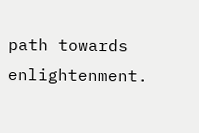path towards enlightenment.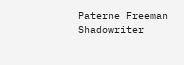Paterne Freeman Shadowriter